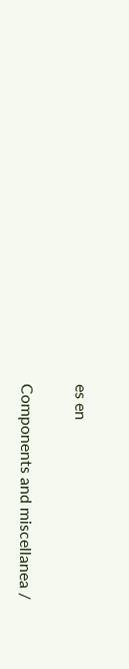es en

Components and miscellanea /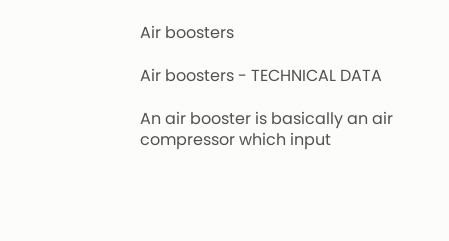Air boosters

Air boosters - TECHNICAL DATA

An air booster is basically an air compressor which input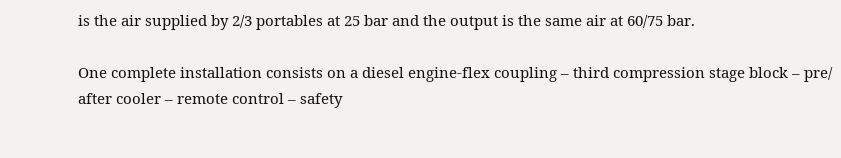is the air supplied by 2/3 portables at 25 bar and the output is the same air at 60/75 bar.

One complete installation consists on a diesel engine-flex coupling – third compression stage block – pre/ after cooler – remote control – safety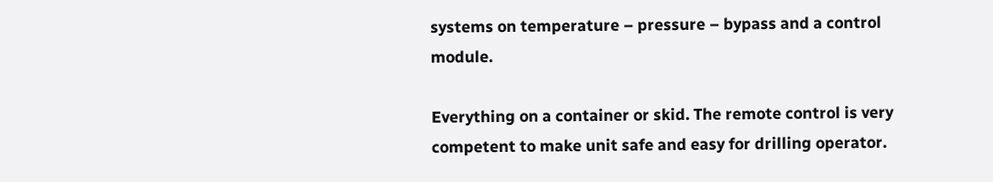systems on temperature – pressure – bypass and a control module.

Everything on a container or skid. The remote control is very competent to make unit safe and easy for drilling operator.